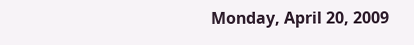Monday, April 20, 2009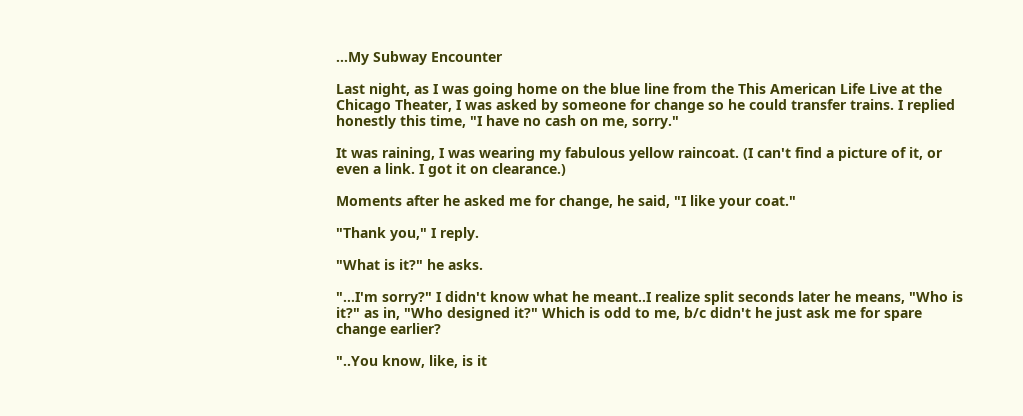...My Subway Encounter

Last night, as I was going home on the blue line from the This American Life Live at the Chicago Theater, I was asked by someone for change so he could transfer trains. I replied honestly this time, "I have no cash on me, sorry."

It was raining, I was wearing my fabulous yellow raincoat. (I can't find a picture of it, or even a link. I got it on clearance.)

Moments after he asked me for change, he said, "I like your coat."

"Thank you," I reply.

"What is it?" he asks.

"...I'm sorry?" I didn't know what he meant..I realize split seconds later he means, "Who is it?" as in, "Who designed it?" Which is odd to me, b/c didn't he just ask me for spare change earlier?

"..You know, like, is it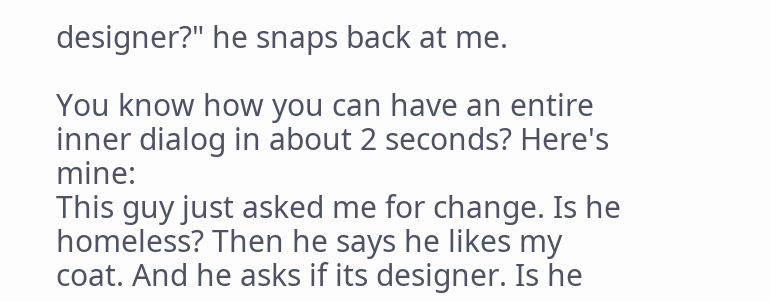designer?" he snaps back at me.

You know how you can have an entire inner dialog in about 2 seconds? Here's mine:
This guy just asked me for change. Is he homeless? Then he says he likes my coat. And he asks if its designer. Is he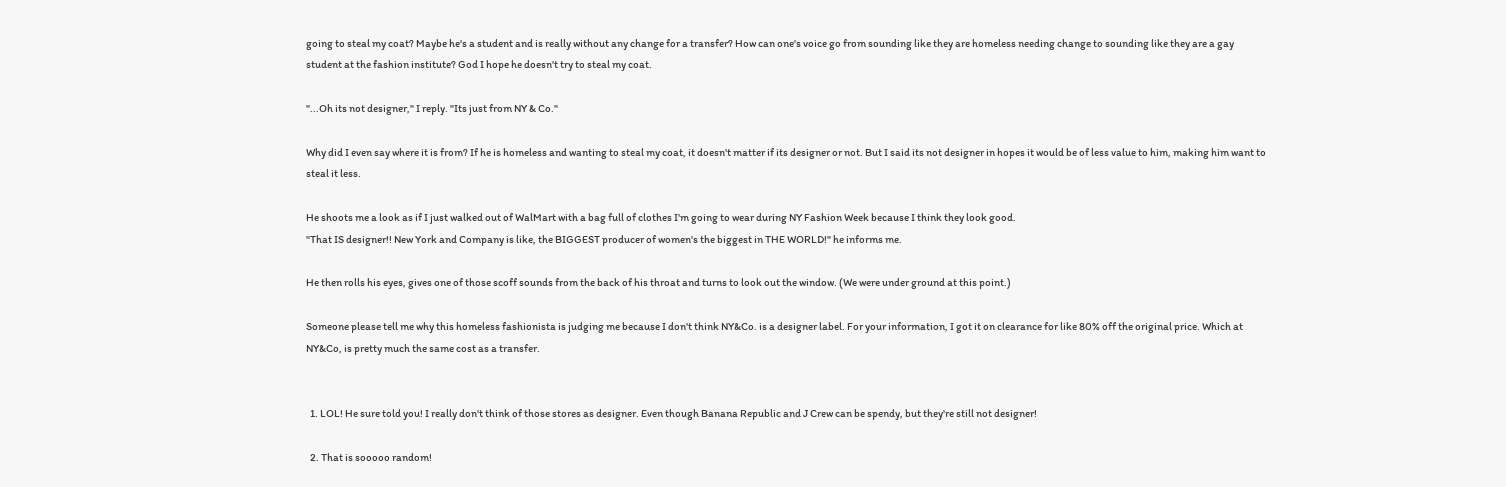going to steal my coat? Maybe he's a student and is really without any change for a transfer? How can one's voice go from sounding like they are homeless needing change to sounding like they are a gay student at the fashion institute? God I hope he doesn't try to steal my coat.

"...Oh its not designer," I reply. "Its just from NY & Co."

Why did I even say where it is from? If he is homeless and wanting to steal my coat, it doesn't matter if its designer or not. But I said its not designer in hopes it would be of less value to him, making him want to steal it less.

He shoots me a look as if I just walked out of WalMart with a bag full of clothes I'm going to wear during NY Fashion Week because I think they look good.
"That IS designer!! New York and Company is like, the BIGGEST producer of women's the biggest in THE WORLD!" he informs me.

He then rolls his eyes, gives one of those scoff sounds from the back of his throat and turns to look out the window. (We were under ground at this point.)

Someone please tell me why this homeless fashionista is judging me because I don't think NY&Co. is a designer label. For your information, I got it on clearance for like 80% off the original price. Which at NY&Co, is pretty much the same cost as a transfer.


  1. LOL! He sure told you! I really don't think of those stores as designer. Even though Banana Republic and J Crew can be spendy, but they're still not designer!

  2. That is sooooo random!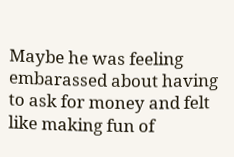Maybe he was feeling embarassed about having to ask for money and felt like making fun of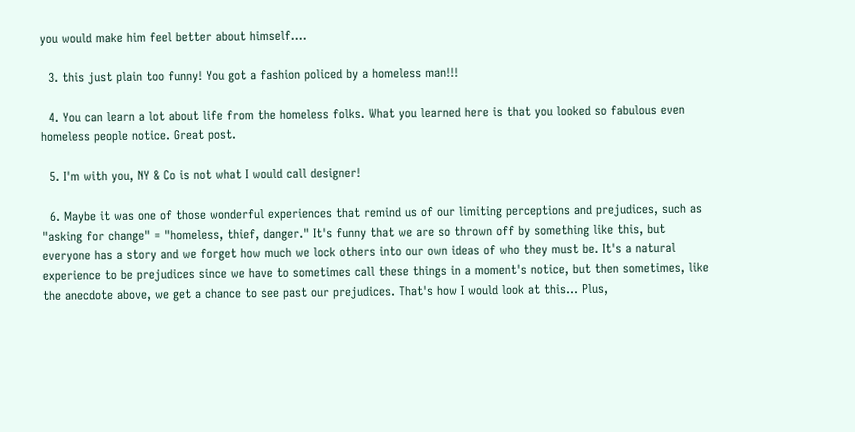you would make him feel better about himself....

  3. this just plain too funny! You got a fashion policed by a homeless man!!!

  4. You can learn a lot about life from the homeless folks. What you learned here is that you looked so fabulous even homeless people notice. Great post.

  5. I'm with you, NY & Co is not what I would call designer!

  6. Maybe it was one of those wonderful experiences that remind us of our limiting perceptions and prejudices, such as "asking for change" = "homeless, thief, danger." It's funny that we are so thrown off by something like this, but everyone has a story and we forget how much we lock others into our own ideas of who they must be. It's a natural experience to be prejudices since we have to sometimes call these things in a moment's notice, but then sometimes, like the anecdote above, we get a chance to see past our prejudices. That's how I would look at this... Plus,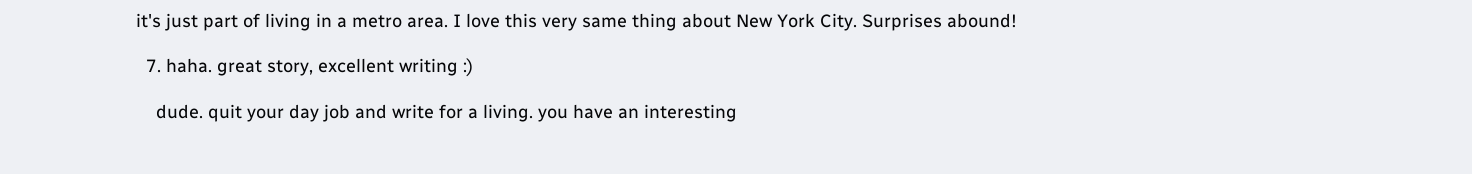it's just part of living in a metro area. I love this very same thing about New York City. Surprises abound!

  7. haha. great story, excellent writing :)

    dude. quit your day job and write for a living. you have an interesting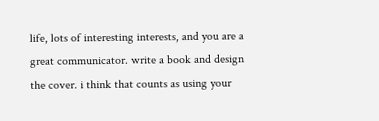life, lots of interesting interests, and you are a great communicator. write a book and design the cover. i think that counts as using your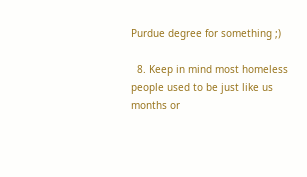Purdue degree for something ;)

  8. Keep in mind most homeless people used to be just like us months or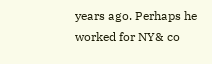years ago. Perhaps he worked for NY& co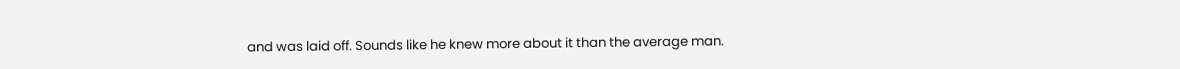and was laid off. Sounds like he knew more about it than the average man.